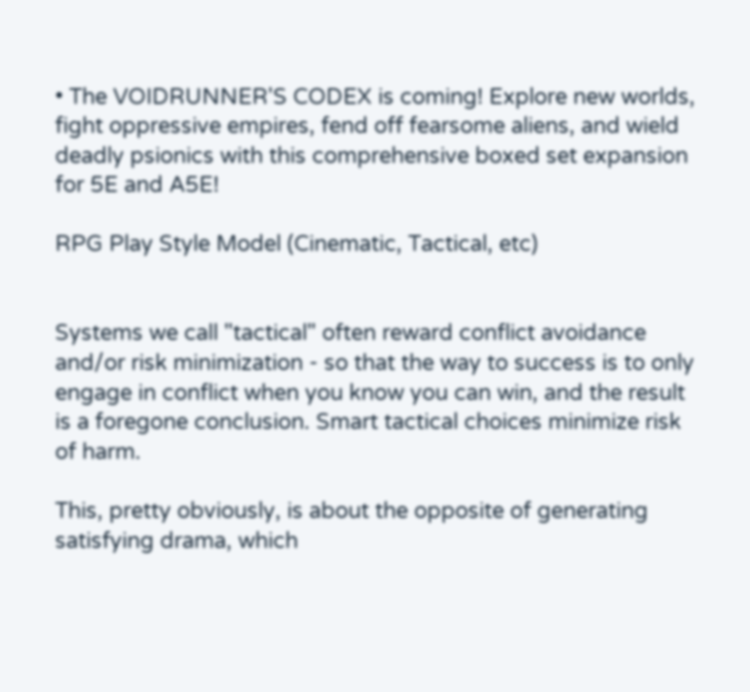• The VOIDRUNNER'S CODEX is coming! Explore new worlds, fight oppressive empires, fend off fearsome aliens, and wield deadly psionics with this comprehensive boxed set expansion for 5E and A5E!

RPG Play Style Model (Cinematic, Tactical, etc)


Systems we call "tactical" often reward conflict avoidance and/or risk minimization - so that the way to success is to only engage in conflict when you know you can win, and the result is a foregone conclusion. Smart tactical choices minimize risk of harm.

This, pretty obviously, is about the opposite of generating satisfying drama, which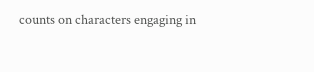counts on characters engaging in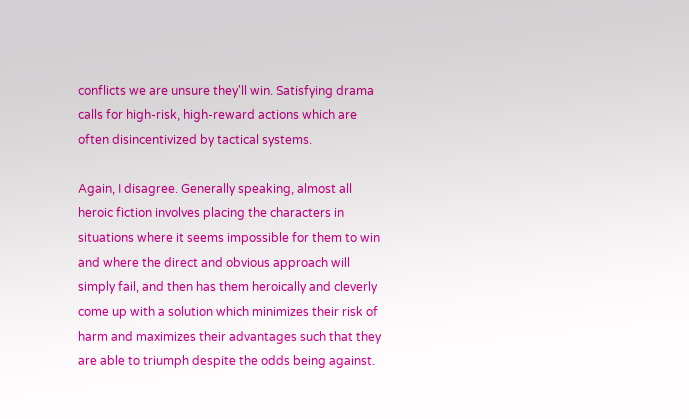conflicts we are unsure they'll win. Satisfying drama calls for high-risk, high-reward actions which are often disincentivized by tactical systems.

Again, I disagree. Generally speaking, almost all heroic fiction involves placing the characters in situations where it seems impossible for them to win and where the direct and obvious approach will simply fail, and then has them heroically and cleverly come up with a solution which minimizes their risk of harm and maximizes their advantages such that they are able to triumph despite the odds being against.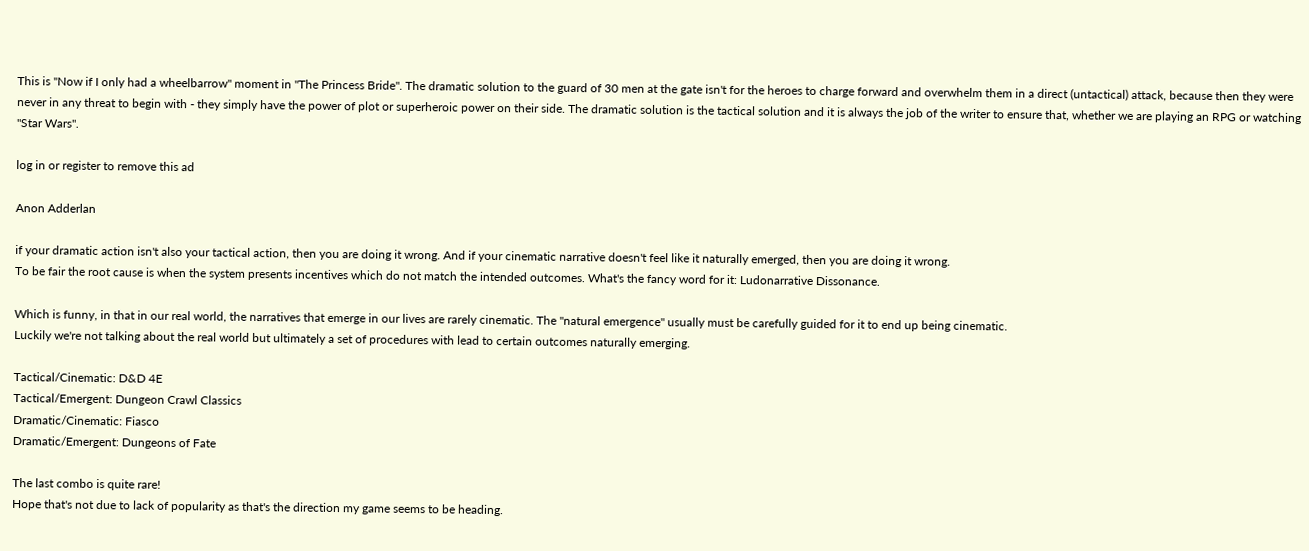This is "Now if I only had a wheelbarrow" moment in "The Princess Bride". The dramatic solution to the guard of 30 men at the gate isn't for the heroes to charge forward and overwhelm them in a direct (untactical) attack, because then they were never in any threat to begin with - they simply have the power of plot or superheroic power on their side. The dramatic solution is the tactical solution and it is always the job of the writer to ensure that, whether we are playing an RPG or watching "Star Wars".

log in or register to remove this ad

Anon Adderlan

if your dramatic action isn't also your tactical action, then you are doing it wrong. And if your cinematic narrative doesn't feel like it naturally emerged, then you are doing it wrong.
To be fair the root cause is when the system presents incentives which do not match the intended outcomes. What's the fancy word for it: Ludonarrative Dissonance.

Which is funny, in that in our real world, the narratives that emerge in our lives are rarely cinematic. The "natural emergence" usually must be carefully guided for it to end up being cinematic.
Luckily we're not talking about the real world but ultimately a set of procedures with lead to certain outcomes naturally emerging.

Tactical/Cinematic: D&D 4E
Tactical/Emergent: Dungeon Crawl Classics
Dramatic/Cinematic: Fiasco
Dramatic/Emergent: Dungeons of Fate

The last combo is quite rare!
Hope that's not due to lack of popularity as that's the direction my game seems to be heading.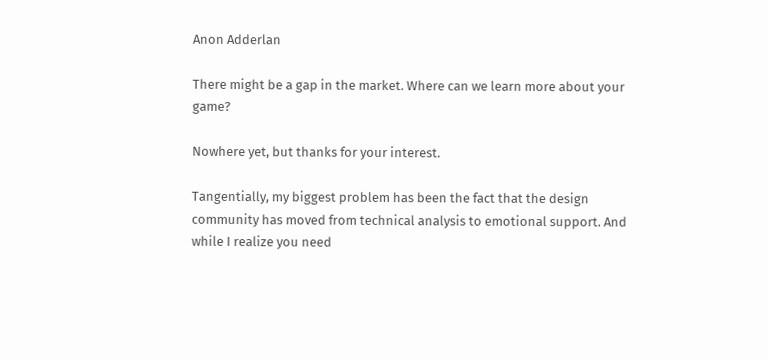Anon Adderlan

There might be a gap in the market. Where can we learn more about your game?

Nowhere yet, but thanks for your interest.

Tangentially, my biggest problem has been the fact that the design community has moved from technical analysis to emotional support. And while I realize you need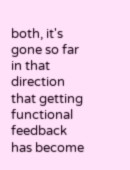both, it's gone so far in that direction that getting functional feedback has become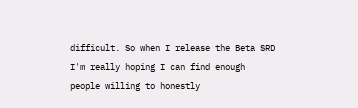difficult. So when I release the Beta SRD I'm really hoping I can find enough people willing to honestly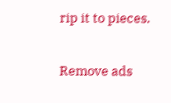rip it to pieces.

Remove ads